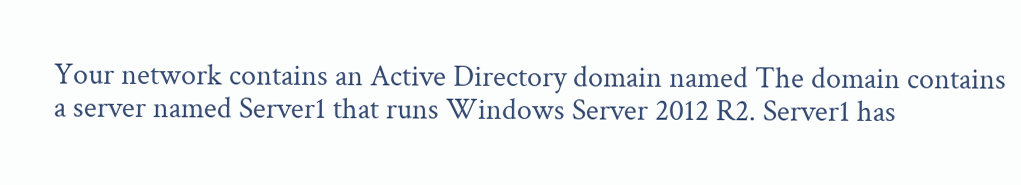Your network contains an Active Directory domain named The domain contains a server named Server1 that runs Windows Server 2012 R2. Server1 has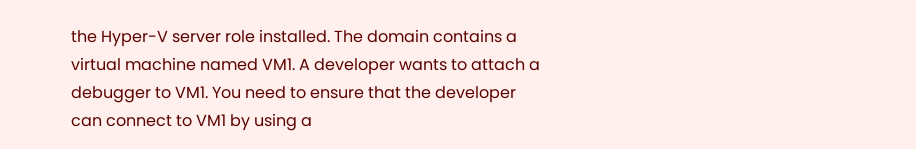the Hyper-V server role installed. The domain contains a virtual machine named VM1. A developer wants to attach a debugger to VM1. You need to ensure that the developer can connect to VM1 by using a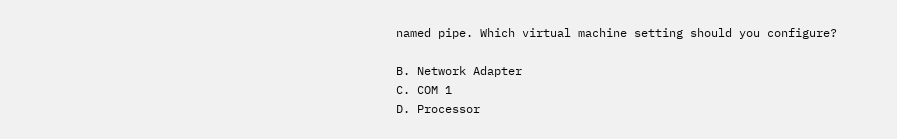named pipe. Which virtual machine setting should you configure?

B. Network Adapter
C. COM 1
D. Processor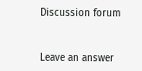Discussion forum


Leave an answer